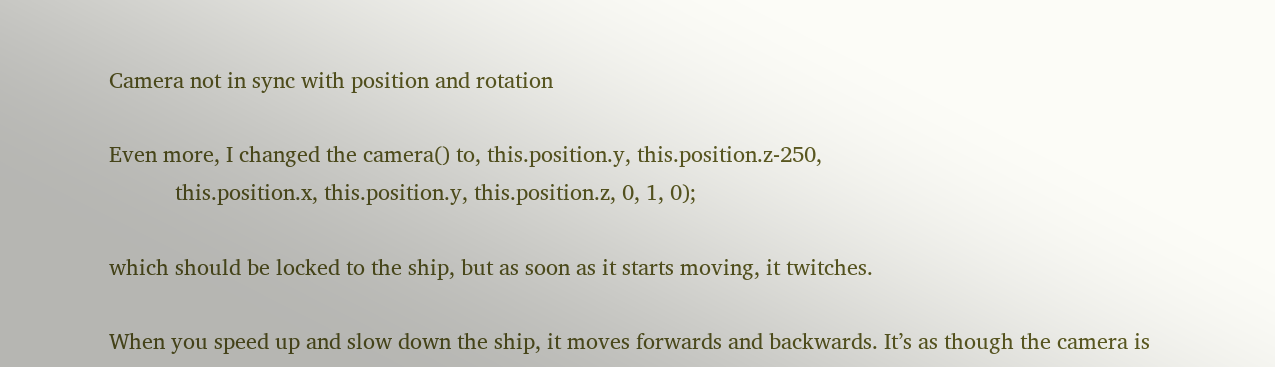Camera not in sync with position and rotation

Even more, I changed the camera() to, this.position.y, this.position.z-250,
           this.position.x, this.position.y, this.position.z, 0, 1, 0);

which should be locked to the ship, but as soon as it starts moving, it twitches.

When you speed up and slow down the ship, it moves forwards and backwards. It’s as though the camera is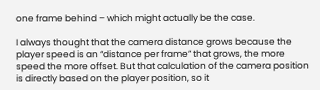one frame behind – which might actually be the case.

I always thought that the camera distance grows because the player speed is an “distance per frame” that grows, the more speed the more offset. But that calculation of the camera position is directly based on the player position, so it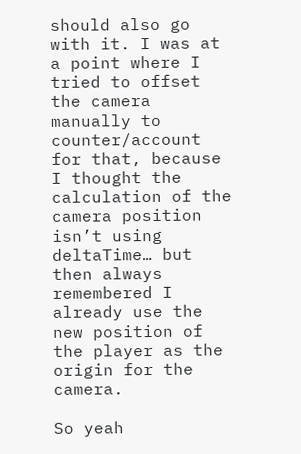should also go with it. I was at a point where I tried to offset the camera manually to counter/account for that, because I thought the calculation of the camera position isn’t using deltaTime… but then always remembered I already use the new position of the player as the origin for the camera.

So yeah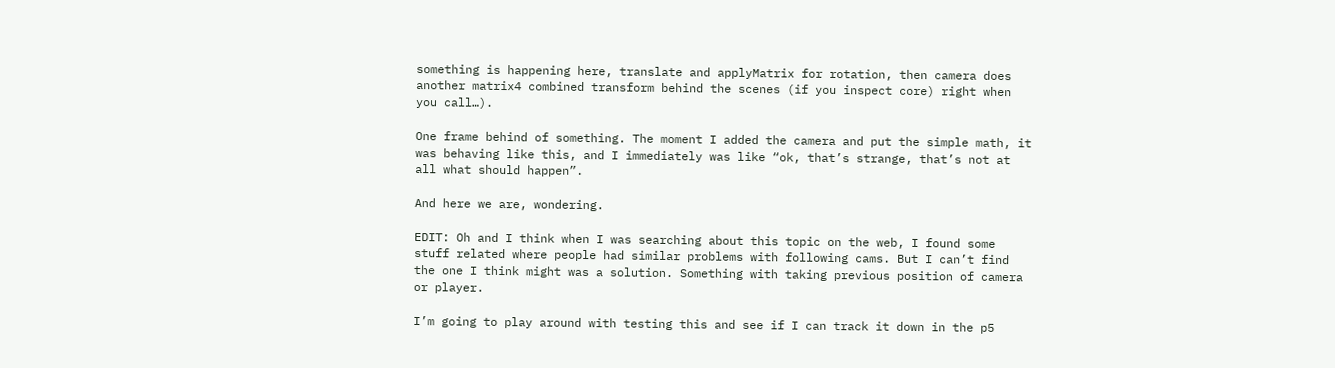something is happening here, translate and applyMatrix for rotation, then camera does another matrix4 combined transform behind the scenes (if you inspect core) right when you call…).

One frame behind of something. The moment I added the camera and put the simple math, it was behaving like this, and I immediately was like “ok, that’s strange, that’s not at all what should happen”.

And here we are, wondering.

EDIT: Oh and I think when I was searching about this topic on the web, I found some stuff related where people had similar problems with following cams. But I can’t find the one I think might was a solution. Something with taking previous position of camera or player.

I’m going to play around with testing this and see if I can track it down in the p5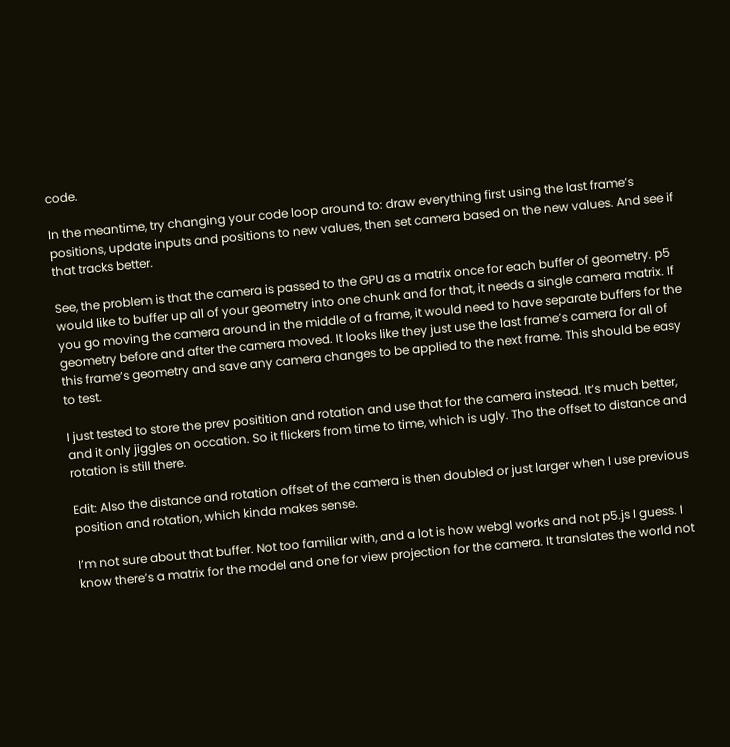code.

In the meantime, try changing your code loop around to: draw everything first using the last frame’s positions, update inputs and positions to new values, then set camera based on the new values. And see if that tracks better.

See, the problem is that the camera is passed to the GPU as a matrix once for each buffer of geometry. p5 would like to buffer up all of your geometry into one chunk and for that, it needs a single camera matrix. If you go moving the camera around in the middle of a frame, it would need to have separate buffers for the geometry before and after the camera moved. It looks like they just use the last frame’s camera for all of this frame’s geometry and save any camera changes to be applied to the next frame. This should be easy to test.

I just tested to store the prev positition and rotation and use that for the camera instead. It’s much better, and it only jiggles on occation. So it flickers from time to time, which is ugly. Tho the offset to distance and rotation is still there.

Edit: Also the distance and rotation offset of the camera is then doubled or just larger when I use previous position and rotation, which kinda makes sense.

I’m not sure about that buffer. Not too familiar with, and a lot is how webgl works and not p5.js I guess. I know there’s a matrix for the model and one for view projection for the camera. It translates the world not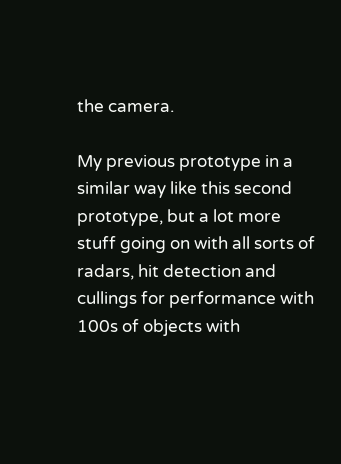the camera.

My previous prototype in a similar way like this second prototype, but a lot more stuff going on with all sorts of radars, hit detection and cullings for performance with 100s of objects with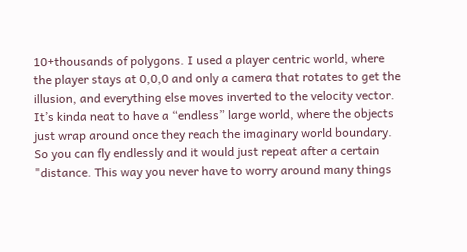10+thousands of polygons. I used a player centric world, where the player stays at 0,0,0 and only a camera that rotates to get the illusion, and everything else moves inverted to the velocity vector. It’s kinda neat to have a “endless” large world, where the objects just wrap around once they reach the imaginary world boundary. So you can fly endlessly and it would just repeat after a certain "distance. This way you never have to worry around many things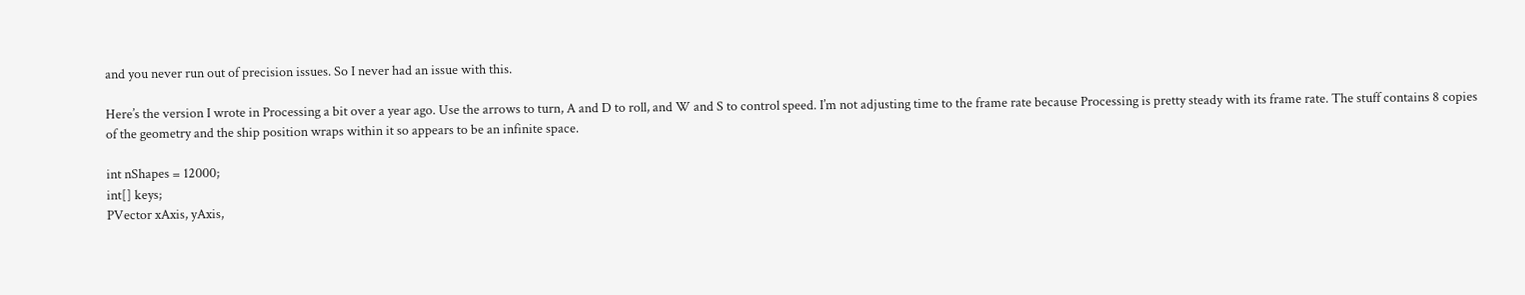and you never run out of precision issues. So I never had an issue with this.

Here’s the version I wrote in Processing a bit over a year ago. Use the arrows to turn, A and D to roll, and W and S to control speed. I’m not adjusting time to the frame rate because Processing is pretty steady with its frame rate. The stuff contains 8 copies of the geometry and the ship position wraps within it so appears to be an infinite space.

int nShapes = 12000;
int[] keys;
PVector xAxis, yAxis,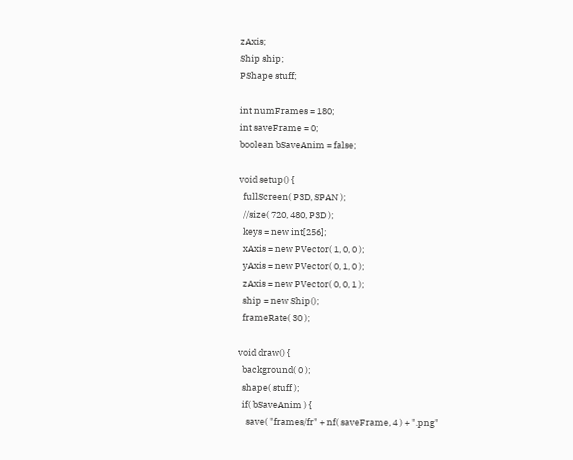zAxis;
Ship ship;
PShape stuff;

int numFrames = 180;
int saveFrame = 0;
boolean bSaveAnim = false;

void setup() {
  fullScreen( P3D, SPAN );
  //size( 720, 480, P3D );
  keys = new int[256];
  xAxis = new PVector( 1, 0, 0 );
  yAxis = new PVector( 0, 1, 0 );
  zAxis = new PVector( 0, 0, 1 );
  ship = new Ship();
  frameRate( 30 );

void draw() {
  background( 0 );
  shape( stuff );
  if( bSaveAnim ) {
    save( "frames/fr" + nf( saveFrame, 4 ) + ".png"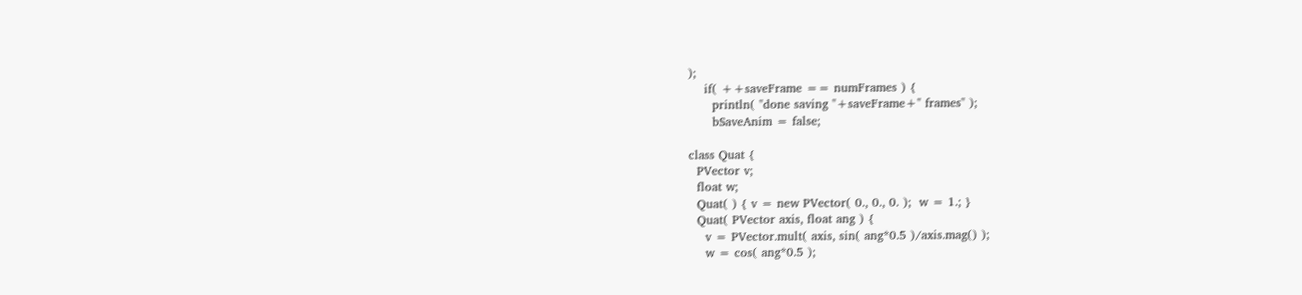);
    if( ++saveFrame == numFrames ) {
      println( "done saving "+saveFrame+" frames" );
      bSaveAnim = false;

class Quat {
  PVector v;
  float w;
  Quat( ) { v = new PVector( 0., 0., 0. );  w = 1.; }
  Quat( PVector axis, float ang ) {
    v = PVector.mult( axis, sin( ang*0.5 )/axis.mag() );
    w = cos( ang*0.5 );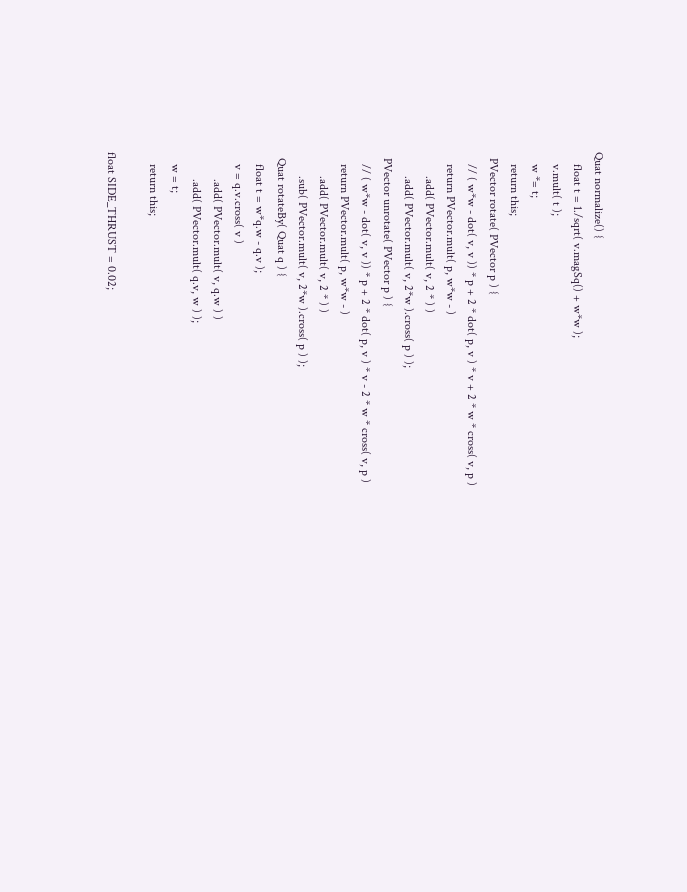Quat normalize() {
    float t = 1./sqrt( v.magSq() + w*w );
    v.mult( t );
    w *= t;
    return this;
  PVector rotate( PVector p ) {
    // ( w*w - dot( v, v )) * p + 2 * dot( p, v ) * v + 2 * w * cross( v, p )
    return PVector.mult( p, w*w - )
        .add( PVector.mult( v, 2 * ) )
        .add( PVector.mult( v, 2*w ).cross( p ) );
  PVector unrotate( PVector p ) {
    // ( w*w - dot( v, v )) * p + 2 * dot( p, v ) * v - 2 * w * cross( v, p )
    return PVector.mult( p, w*w - )
        .add( PVector.mult( v, 2 * ) )
        .sub( PVector.mult( v, 2*w ).cross( p ) );
  Quat rotateBy( Quat q ) {
    float t = w*q.w - q.v );
    v = q.v.cross( v )
         .add( PVector.mult( v, q.w ) )
         .add( PVector.mult( q.v, w ) );
    w = t;
    return this;

float SIDE_THRUST = 0.02;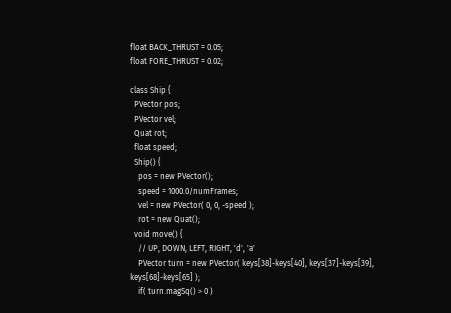float BACK_THRUST = 0.05;
float FORE_THRUST = 0.02;

class Ship {
  PVector pos;
  PVector vel;
  Quat rot;
  float speed;
  Ship() {
    pos = new PVector();
    speed = 1000.0/numFrames;
    vel = new PVector( 0, 0, -speed );
    rot = new Quat();
  void move() {
    // UP, DOWN, LEFT, RIGHT, 'd', 'a'
    PVector turn = new PVector( keys[38]-keys[40], keys[37]-keys[39], keys[68]-keys[65] );
    if( turn.magSq() > 0 )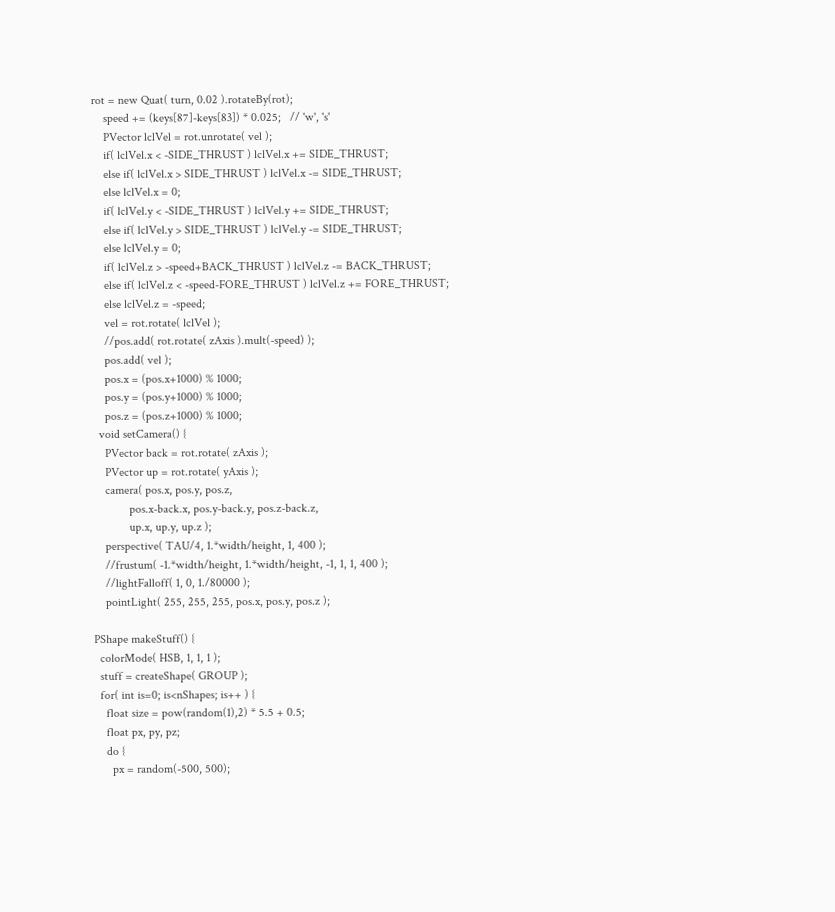rot = new Quat( turn, 0.02 ).rotateBy(rot);
    speed += (keys[87]-keys[83]) * 0.025;   // 'w', 's'
    PVector lclVel = rot.unrotate( vel );
    if( lclVel.x < -SIDE_THRUST ) lclVel.x += SIDE_THRUST;
    else if( lclVel.x > SIDE_THRUST ) lclVel.x -= SIDE_THRUST;
    else lclVel.x = 0;
    if( lclVel.y < -SIDE_THRUST ) lclVel.y += SIDE_THRUST;
    else if( lclVel.y > SIDE_THRUST ) lclVel.y -= SIDE_THRUST;
    else lclVel.y = 0;
    if( lclVel.z > -speed+BACK_THRUST ) lclVel.z -= BACK_THRUST;
    else if( lclVel.z < -speed-FORE_THRUST ) lclVel.z += FORE_THRUST;
    else lclVel.z = -speed;
    vel = rot.rotate( lclVel );
    //pos.add( rot.rotate( zAxis ).mult(-speed) );
    pos.add( vel );
    pos.x = (pos.x+1000) % 1000;
    pos.y = (pos.y+1000) % 1000;
    pos.z = (pos.z+1000) % 1000;
  void setCamera() {
    PVector back = rot.rotate( zAxis );
    PVector up = rot.rotate( yAxis );
    camera( pos.x, pos.y, pos.z,
            pos.x-back.x, pos.y-back.y, pos.z-back.z,
            up.x, up.y, up.z );
    perspective( TAU/4, 1.*width/height, 1, 400 );
    //frustum( -1.*width/height, 1.*width/height, -1, 1, 1, 400 );
    //lightFalloff( 1, 0, 1./80000 );
    pointLight( 255, 255, 255, pos.x, pos.y, pos.z );

PShape makeStuff() {
  colorMode( HSB, 1, 1, 1 );
  stuff = createShape( GROUP );
  for( int is=0; is<nShapes; is++ ) {
    float size = pow(random(1),2) * 5.5 + 0.5;
    float px, py, pz;
    do {
      px = random(-500, 500);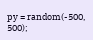py = random(-500, 500);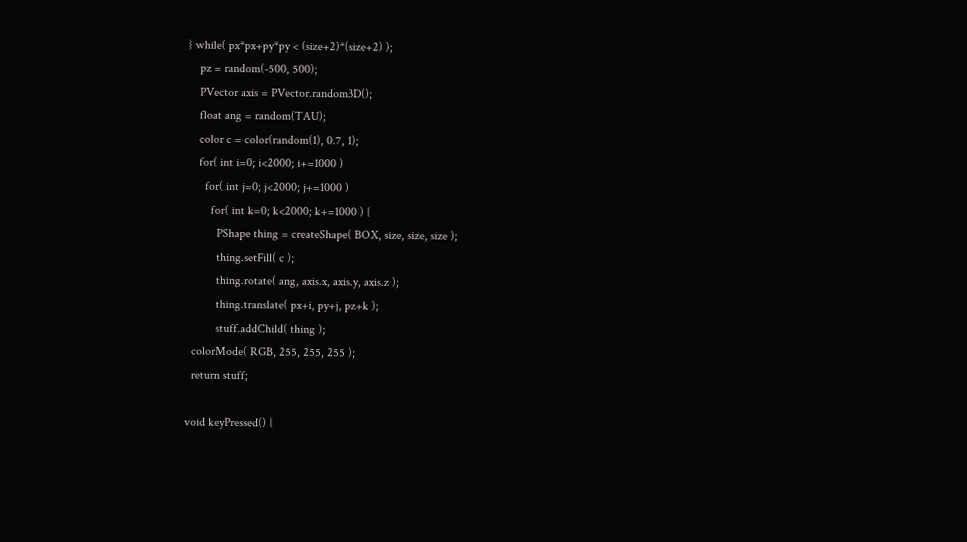} while( px*px+py*py < (size+2)*(size+2) );
    pz = random(-500, 500);
    PVector axis = PVector.random3D();
    float ang = random(TAU);
    color c = color(random(1), 0.7, 1);
    for( int i=0; i<2000; i+=1000 )
      for( int j=0; j<2000; j+=1000 )
        for( int k=0; k<2000; k+=1000 ) {
          PShape thing = createShape( BOX, size, size, size );
          thing.setFill( c );
          thing.rotate( ang, axis.x, axis.y, axis.z );
          thing.translate( px+i, py+j, pz+k );
          stuff.addChild( thing );
  colorMode( RGB, 255, 255, 255 );
  return stuff;

void keyPressed() {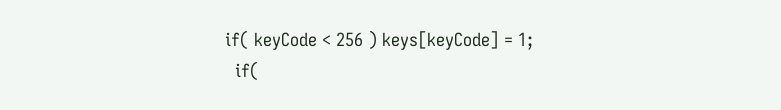if( keyCode < 256 ) keys[keyCode] = 1;
  if(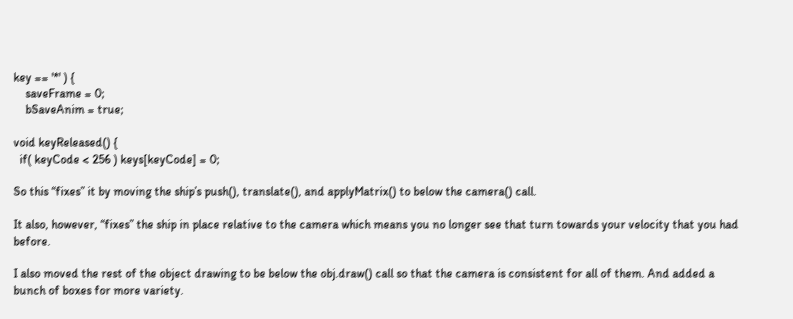key == '*' ) {
    saveFrame = 0;
    bSaveAnim = true;

void keyReleased() {
  if( keyCode < 256 ) keys[keyCode] = 0;

So this “fixes” it by moving the ship’s push(), translate(), and applyMatrix() to below the camera() call.

It also, however, “fixes” the ship in place relative to the camera which means you no longer see that turn towards your velocity that you had before.

I also moved the rest of the object drawing to be below the obj.draw() call so that the camera is consistent for all of them. And added a bunch of boxes for more variety.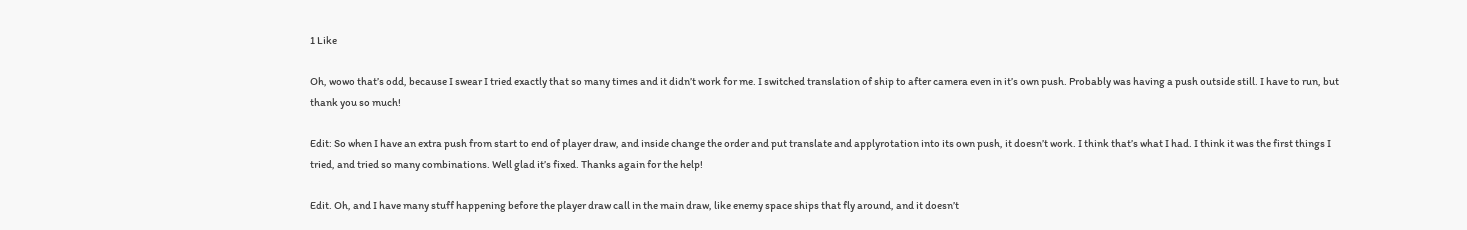1 Like

Oh, wowo that’s odd, because I swear I tried exactly that so many times and it didn’t work for me. I switched translation of ship to after camera even in it’s own push. Probably was having a push outside still. I have to run, but thank you so much!

Edit: So when I have an extra push from start to end of player draw, and inside change the order and put translate and applyrotation into its own push, it doesn’t work. I think that’s what I had. I think it was the first things I tried, and tried so many combinations. Well glad it’s fixed. Thanks again for the help!

Edit. Oh, and I have many stuff happening before the player draw call in the main draw, like enemy space ships that fly around, and it doesn’t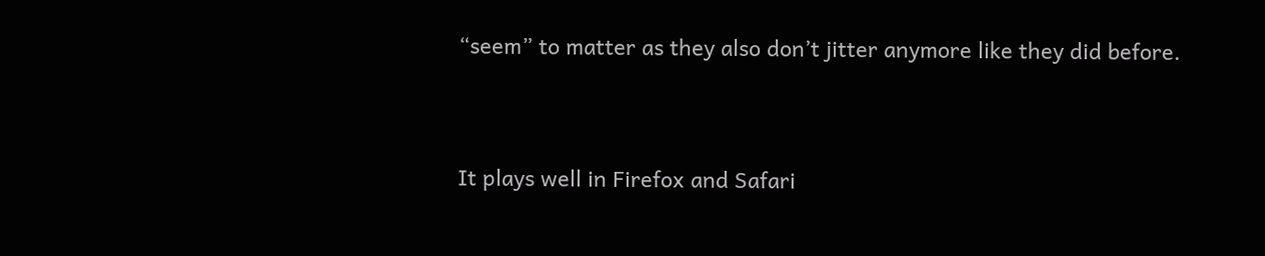“seem” to matter as they also don’t jitter anymore like they did before.


It plays well in Firefox and Safari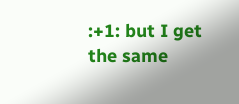:+1: but I get the same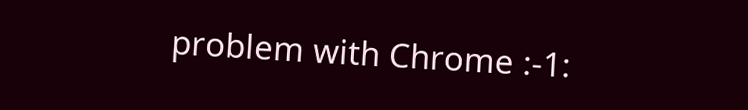problem with Chrome :-1: